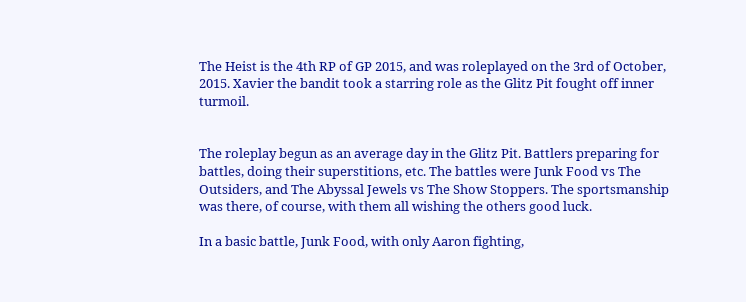The Heist is the 4th RP of GP 2015, and was roleplayed on the 3rd of October, 2015. Xavier the bandit took a starring role as the Glitz Pit fought off inner turmoil.


The roleplay begun as an average day in the Glitz Pit. Battlers preparing for battles, doing their superstitions, etc. The battles were Junk Food vs The Outsiders, and The Abyssal Jewels vs The Show Stoppers. The sportsmanship was there, of course, with them all wishing the others good luck.

In a basic battle, Junk Food, with only Aaron fighting,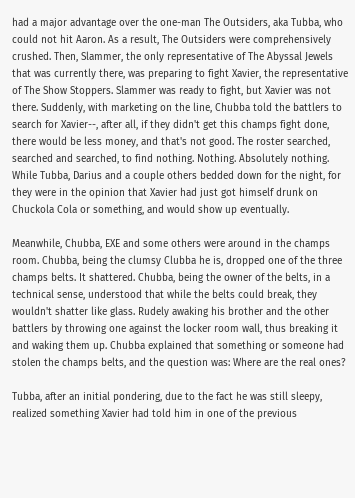had a major advantage over the one-man The Outsiders, aka Tubba, who could not hit Aaron. As a result, The Outsiders were comprehensively crushed. Then, Slammer, the only representative of The Abyssal Jewels that was currently there, was preparing to fight Xavier, the representative of The Show Stoppers. Slammer was ready to fight, but Xavier was not there. Suddenly, with marketing on the line, Chubba told the battlers to search for Xavier--, after all, if they didn't get this champs fight done, there would be less money, and that's not good. The roster searched, searched and searched, to find nothing. Nothing. Absolutely nothing. While Tubba, Darius and a couple others bedded down for the night, for they were in the opinion that Xavier had just got himself drunk on Chuckola Cola or something, and would show up eventually.

Meanwhile, Chubba, EXE and some others were around in the champs room. Chubba, being the clumsy Clubba he is, dropped one of the three champs belts. It shattered. Chubba, being the owner of the belts, in a technical sense, understood that while the belts could break, they wouldn't shatter like glass. Rudely awaking his brother and the other battlers by throwing one against the locker room wall, thus breaking it and waking them up. Chubba explained that something or someone had stolen the champs belts, and the question was: Where are the real ones?

Tubba, after an initial pondering, due to the fact he was still sleepy, realized something Xavier had told him in one of the previous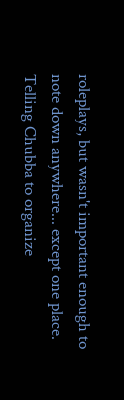roleplays, but wasn't important enough to note down anywhere... except one place. Telling Chubba to organize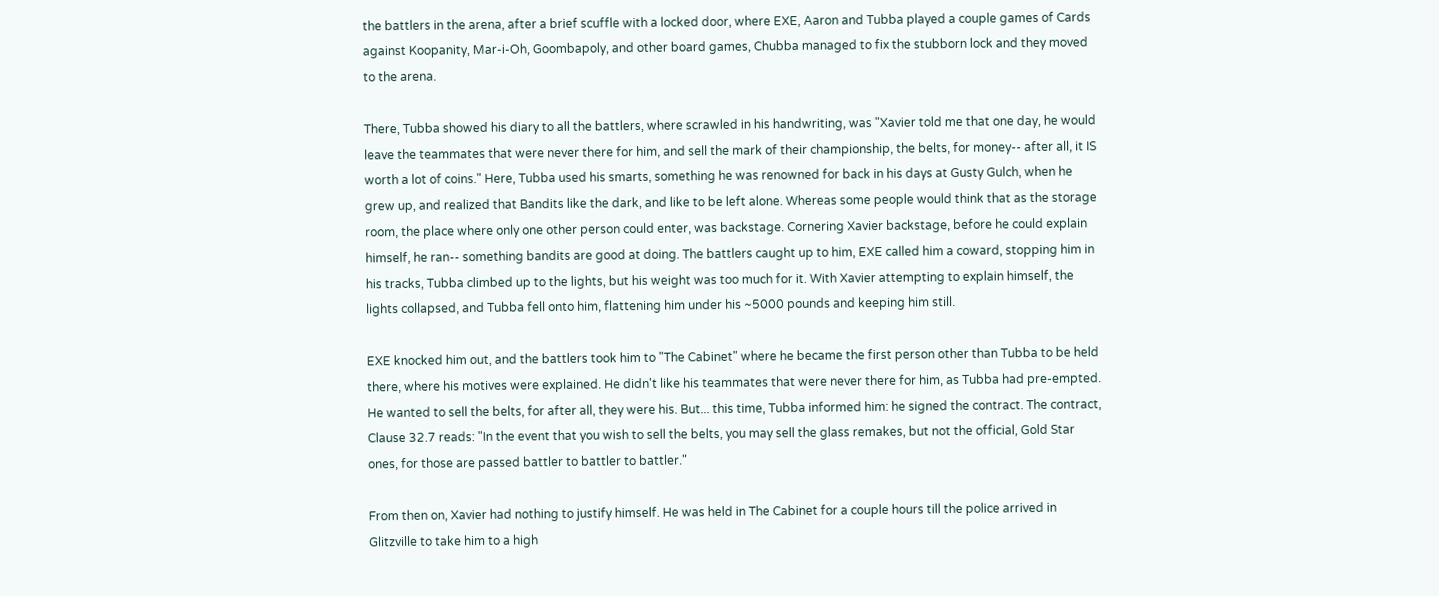the battlers in the arena, after a brief scuffle with a locked door, where EXE, Aaron and Tubba played a couple games of Cards against Koopanity, Mar-i-Oh, Goombapoly, and other board games, Chubba managed to fix the stubborn lock and they moved to the arena.

There, Tubba showed his diary to all the battlers, where scrawled in his handwriting, was "Xavier told me that one day, he would leave the teammates that were never there for him, and sell the mark of their championship, the belts, for money-- after all, it IS worth a lot of coins." Here, Tubba used his smarts, something he was renowned for back in his days at Gusty Gulch, when he grew up, and realized that Bandits like the dark, and like to be left alone. Whereas some people would think that as the storage room, the place where only one other person could enter, was backstage. Cornering Xavier backstage, before he could explain himself, he ran-- something bandits are good at doing. The battlers caught up to him, EXE called him a coward, stopping him in his tracks, Tubba climbed up to the lights, but his weight was too much for it. With Xavier attempting to explain himself, the lights collapsed, and Tubba fell onto him, flattening him under his ~5000 pounds and keeping him still.

EXE knocked him out, and the battlers took him to "The Cabinet" where he became the first person other than Tubba to be held there, where his motives were explained. He didn't like his teammates that were never there for him, as Tubba had pre-empted. He wanted to sell the belts, for after all, they were his. But... this time, Tubba informed him: he signed the contract. The contract, Clause 32.7 reads: "In the event that you wish to sell the belts, you may sell the glass remakes, but not the official, Gold Star ones, for those are passed battler to battler to battler."

From then on, Xavier had nothing to justify himself. He was held in The Cabinet for a couple hours till the police arrived in Glitzville to take him to a high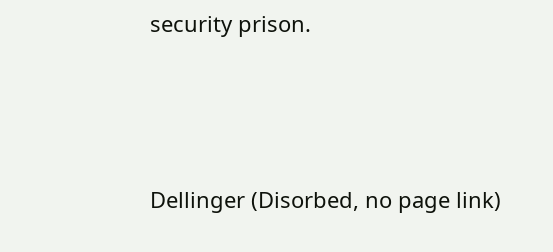security prison.




Dellinger (Disorbed, no page link)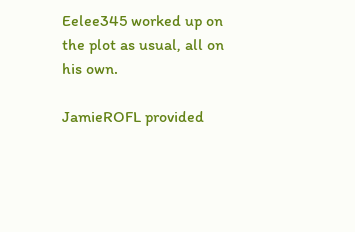Eelee345 worked up on the plot as usual, all on his own.

JamieROFL provided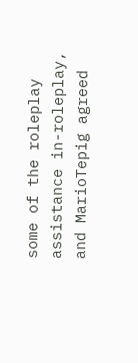some of the roleplay assistance in-roleplay, and MarioTepig agreed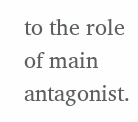to the role of main antagonist.